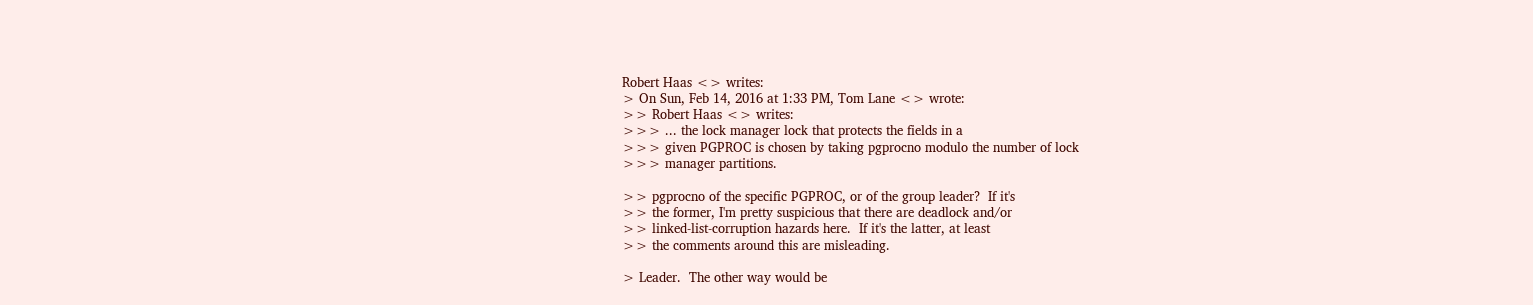Robert Haas <> writes:
> On Sun, Feb 14, 2016 at 1:33 PM, Tom Lane <> wrote:
>> Robert Haas <> writes:
>>> ... the lock manager lock that protects the fields in a
>>> given PGPROC is chosen by taking pgprocno modulo the number of lock
>>> manager partitions.

>> pgprocno of the specific PGPROC, or of the group leader?  If it's
>> the former, I'm pretty suspicious that there are deadlock and/or
>> linked-list-corruption hazards here.  If it's the latter, at least
>> the comments around this are misleading.

> Leader.  The other way would be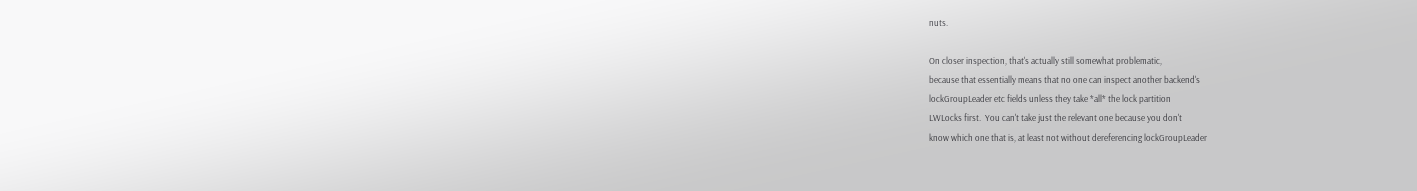nuts.

On closer inspection, that's actually still somewhat problematic,
because that essentially means that no one can inspect another backend's
lockGroupLeader etc fields unless they take *all* the lock partition
LWLocks first.  You can't take just the relevant one because you don't
know which one that is, at least not without dereferencing lockGroupLeader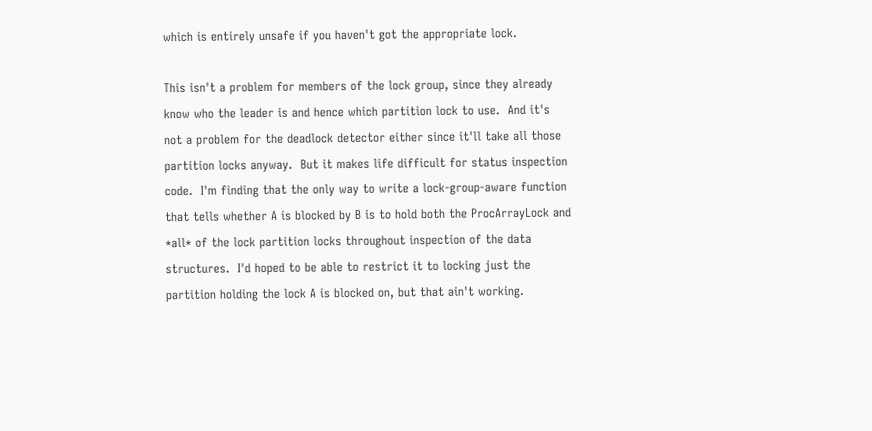which is entirely unsafe if you haven't got the appropriate lock.

This isn't a problem for members of the lock group, since they already
know who the leader is and hence which partition lock to use.  And it's
not a problem for the deadlock detector either since it'll take all those
partition locks anyway.  But it makes life difficult for status inspection
code.  I'm finding that the only way to write a lock-group-aware function
that tells whether A is blocked by B is to hold both the ProcArrayLock and
*all* of the lock partition locks throughout inspection of the data
structures.  I'd hoped to be able to restrict it to locking just the
partition holding the lock A is blocked on, but that ain't working.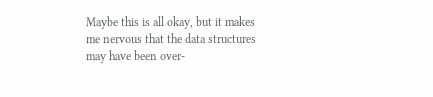Maybe this is all okay, but it makes me nervous that the data structures
may have been over-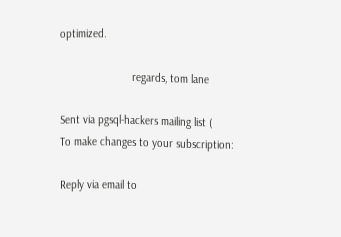optimized.

                        regards, tom lane

Sent via pgsql-hackers mailing list (
To make changes to your subscription:

Reply via email to